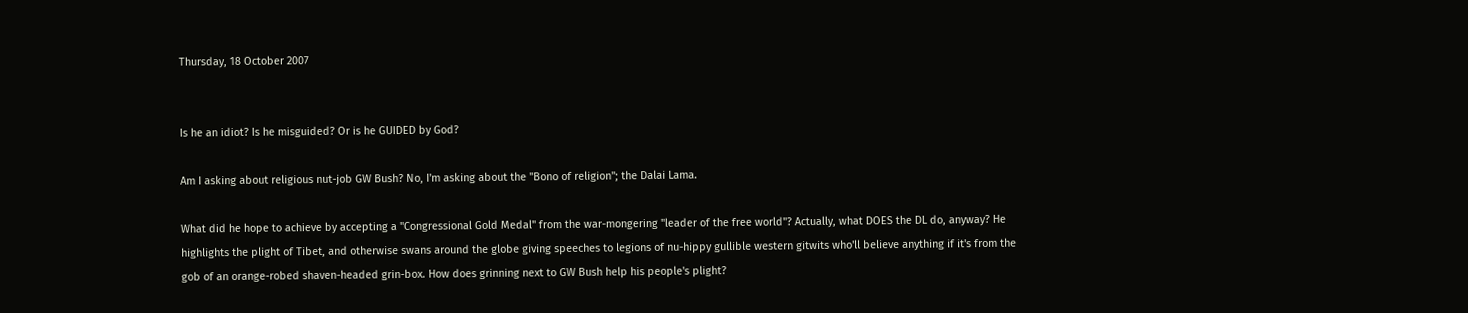Thursday, 18 October 2007


Is he an idiot? Is he misguided? Or is he GUIDED by God?

Am I asking about religious nut-job GW Bush? No, I'm asking about the "Bono of religion"; the Dalai Lama.

What did he hope to achieve by accepting a "Congressional Gold Medal" from the war-mongering "leader of the free world"? Actually, what DOES the DL do, anyway? He highlights the plight of Tibet, and otherwise swans around the globe giving speeches to legions of nu-hippy gullible western gitwits who'll believe anything if it's from the gob of an orange-robed shaven-headed grin-box. How does grinning next to GW Bush help his people's plight?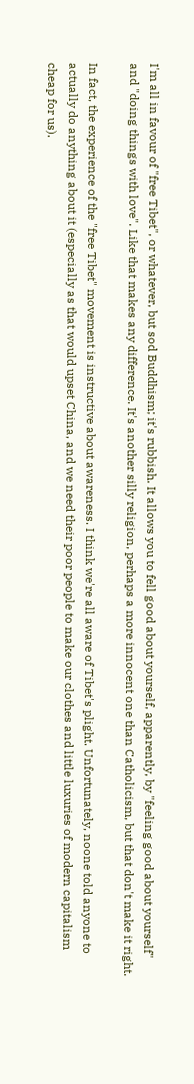I'm all in favour of "free Tibet", or whatever, but sod Buddhism; it's rubbish. It allows you to fell good about yourself, apparently, by "feeling good about yourself" and "doing things with love". Like that makes any difference. It's another silly religion, perhaps a more innocent one than Catholicism, but that don't make it right.

In fact, the experience of the "free Tibet" movement is instructive about awareness. I think we're all aware of Tibet's plight. Unfortunately, noone told anyone to actually do anything about it (especially as that would upset China, and we need their poor people to make our clothes and little luxuries of modern capitalism cheap for us).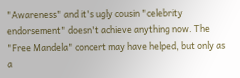"Awareness" and it's ugly cousin "celebrity endorsement" doesn't achieve anything now. The "Free Mandela" concert may have helped, but only as a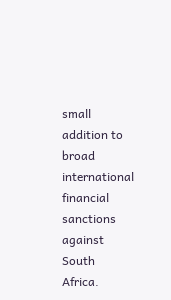small addition to broad international financial sanctions against South Africa.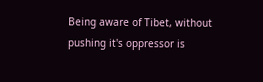Being aware of Tibet, without pushing it's oppressor is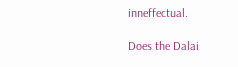inneffectual.

Does the Dalai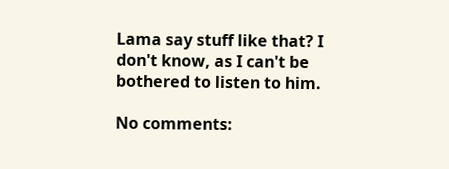Lama say stuff like that? I don't know, as I can't be bothered to listen to him.

No comments: